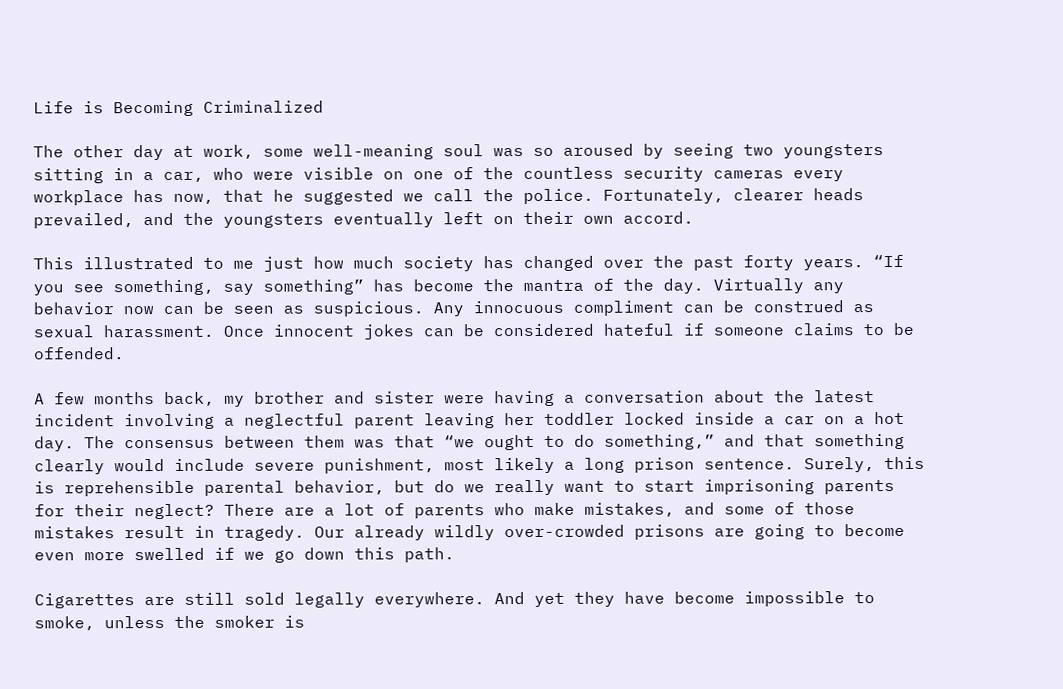Life is Becoming Criminalized

The other day at work, some well-meaning soul was so aroused by seeing two youngsters sitting in a car, who were visible on one of the countless security cameras every workplace has now, that he suggested we call the police. Fortunately, clearer heads prevailed, and the youngsters eventually left on their own accord.

This illustrated to me just how much society has changed over the past forty years. “If you see something, say something” has become the mantra of the day. Virtually any behavior now can be seen as suspicious. Any innocuous compliment can be construed as sexual harassment. Once innocent jokes can be considered hateful if someone claims to be offended.

A few months back, my brother and sister were having a conversation about the latest incident involving a neglectful parent leaving her toddler locked inside a car on a hot day. The consensus between them was that “we ought to do something,” and that something clearly would include severe punishment, most likely a long prison sentence. Surely, this is reprehensible parental behavior, but do we really want to start imprisoning parents for their neglect? There are a lot of parents who make mistakes, and some of those mistakes result in tragedy. Our already wildly over-crowded prisons are going to become even more swelled if we go down this path.

Cigarettes are still sold legally everywhere. And yet they have become impossible to smoke, unless the smoker is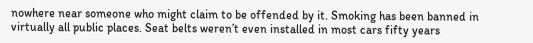nowhere near someone who might claim to be offended by it. Smoking has been banned in virtually all public places. Seat belts weren’t even installed in most cars fifty years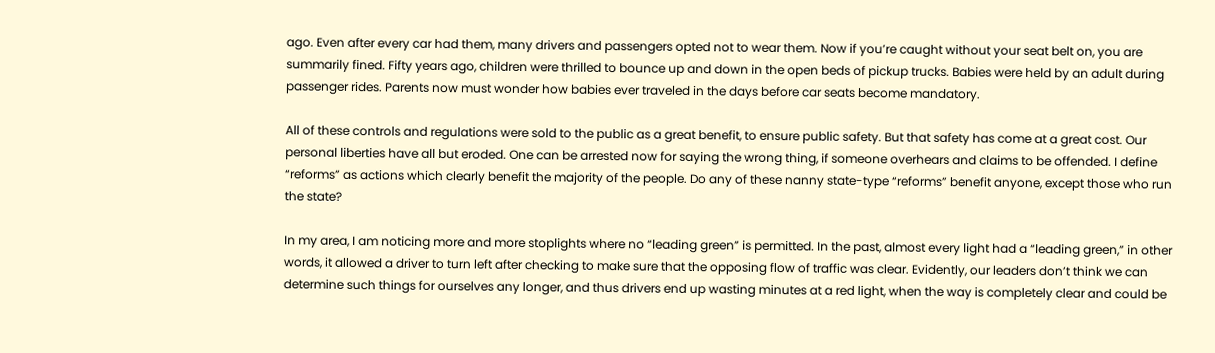ago. Even after every car had them, many drivers and passengers opted not to wear them. Now if you’re caught without your seat belt on, you are summarily fined. Fifty years ago, children were thrilled to bounce up and down in the open beds of pickup trucks. Babies were held by an adult during passenger rides. Parents now must wonder how babies ever traveled in the days before car seats become mandatory.

All of these controls and regulations were sold to the public as a great benefit, to ensure public safety. But that safety has come at a great cost. Our personal liberties have all but eroded. One can be arrested now for saying the wrong thing, if someone overhears and claims to be offended. I define “reforms” as actions which clearly benefit the majority of the people. Do any of these nanny state-type “reforms” benefit anyone, except those who run the state?

In my area, I am noticing more and more stoplights where no “leading green” is permitted. In the past, almost every light had a “leading green,” in other words, it allowed a driver to turn left after checking to make sure that the opposing flow of traffic was clear. Evidently, our leaders don’t think we can determine such things for ourselves any longer, and thus drivers end up wasting minutes at a red light, when the way is completely clear and could be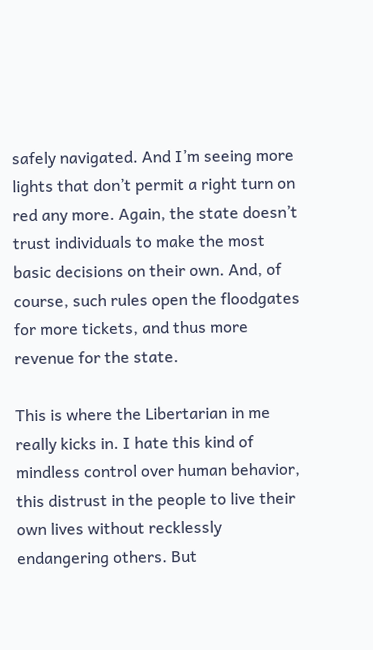safely navigated. And I’m seeing more lights that don’t permit a right turn on red any more. Again, the state doesn’t trust individuals to make the most basic decisions on their own. And, of course, such rules open the floodgates for more tickets, and thus more revenue for the state.

This is where the Libertarian in me really kicks in. I hate this kind of mindless control over human behavior, this distrust in the people to live their own lives without recklessly endangering others. But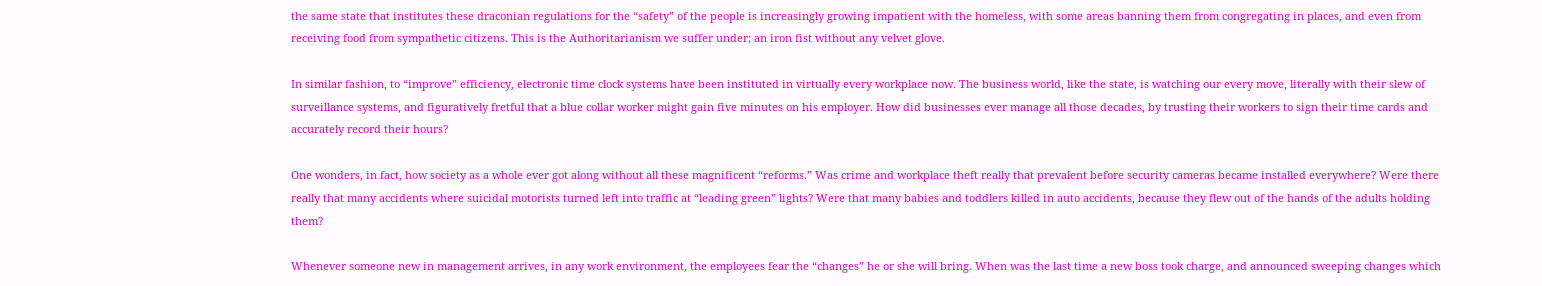the same state that institutes these draconian regulations for the “safety” of the people is increasingly growing impatient with the homeless, with some areas banning them from congregating in places, and even from receiving food from sympathetic citizens. This is the Authoritarianism we suffer under; an iron fist without any velvet glove.

In similar fashion, to “improve” efficiency, electronic time clock systems have been instituted in virtually every workplace now. The business world, like the state, is watching our every move, literally with their slew of surveillance systems, and figuratively fretful that a blue collar worker might gain five minutes on his employer. How did businesses ever manage all those decades, by trusting their workers to sign their time cards and accurately record their hours?

One wonders, in fact, how society as a whole ever got along without all these magnificent “reforms.” Was crime and workplace theft really that prevalent before security cameras became installed everywhere? Were there really that many accidents where suicidal motorists turned left into traffic at “leading green” lights? Were that many babies and toddlers killed in auto accidents, because they flew out of the hands of the adults holding them?

Whenever someone new in management arrives, in any work environment, the employees fear the “changes” he or she will bring. When was the last time a new boss took charge, and announced sweeping changes which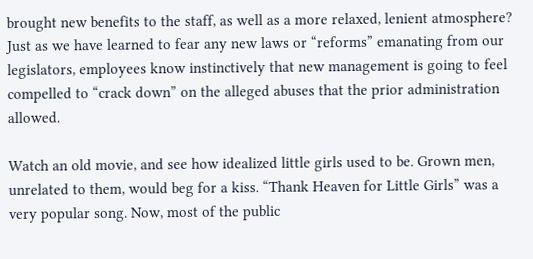brought new benefits to the staff, as well as a more relaxed, lenient atmosphere? Just as we have learned to fear any new laws or “reforms” emanating from our legislators, employees know instinctively that new management is going to feel compelled to “crack down” on the alleged abuses that the prior administration allowed.

Watch an old movie, and see how idealized little girls used to be. Grown men, unrelated to them, would beg for a kiss. “Thank Heaven for Little Girls” was a very popular song. Now, most of the public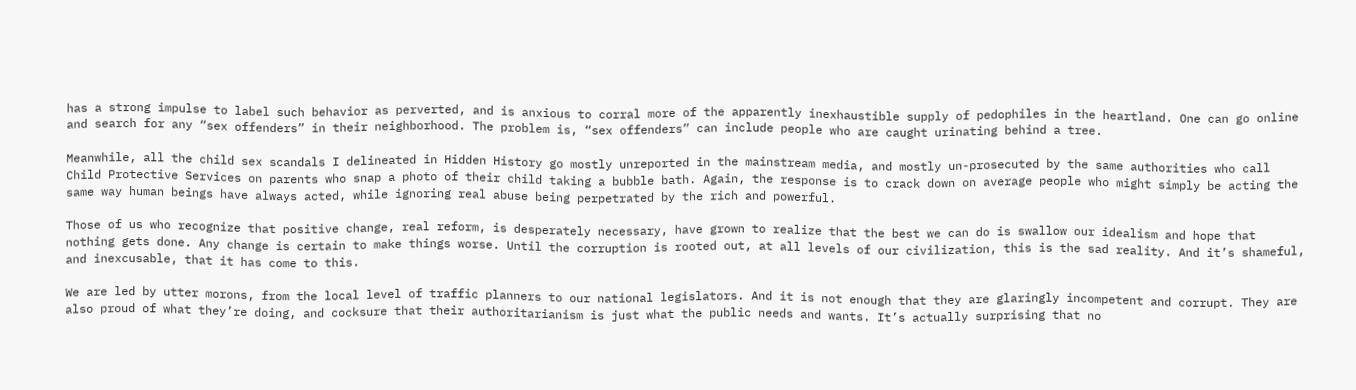has a strong impulse to label such behavior as perverted, and is anxious to corral more of the apparently inexhaustible supply of pedophiles in the heartland. One can go online and search for any “sex offenders” in their neighborhood. The problem is, “sex offenders” can include people who are caught urinating behind a tree.

Meanwhile, all the child sex scandals I delineated in Hidden History go mostly unreported in the mainstream media, and mostly un-prosecuted by the same authorities who call Child Protective Services on parents who snap a photo of their child taking a bubble bath. Again, the response is to crack down on average people who might simply be acting the same way human beings have always acted, while ignoring real abuse being perpetrated by the rich and powerful.

Those of us who recognize that positive change, real reform, is desperately necessary, have grown to realize that the best we can do is swallow our idealism and hope that nothing gets done. Any change is certain to make things worse. Until the corruption is rooted out, at all levels of our civilization, this is the sad reality. And it’s shameful, and inexcusable, that it has come to this.

We are led by utter morons, from the local level of traffic planners to our national legislators. And it is not enough that they are glaringly incompetent and corrupt. They are also proud of what they’re doing, and cocksure that their authoritarianism is just what the public needs and wants. It’s actually surprising that no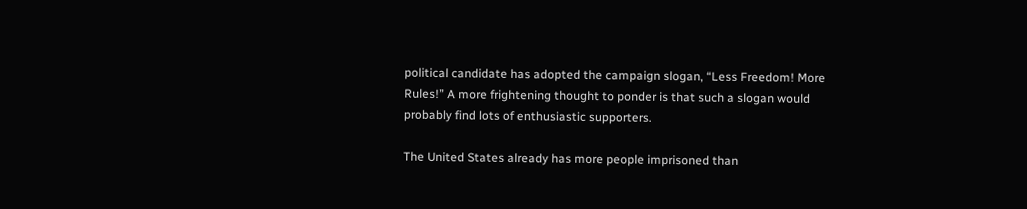political candidate has adopted the campaign slogan, “Less Freedom! More Rules!” A more frightening thought to ponder is that such a slogan would probably find lots of enthusiastic supporters.

The United States already has more people imprisoned than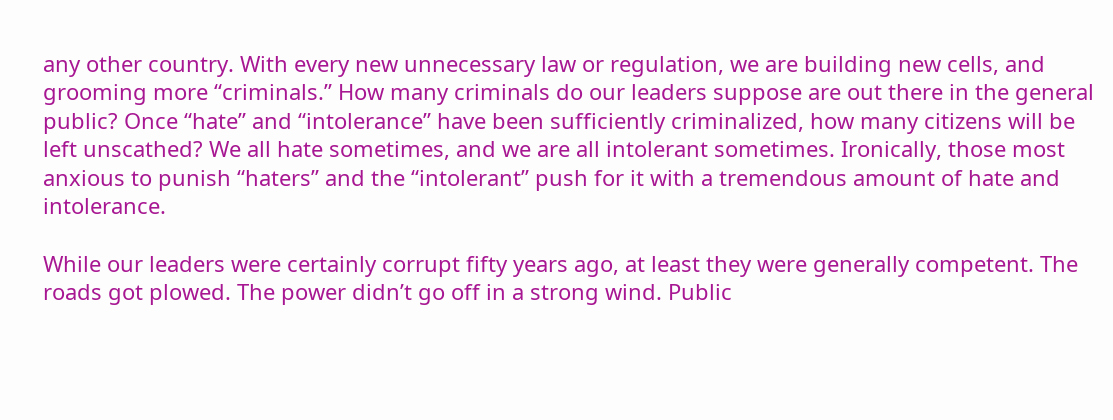any other country. With every new unnecessary law or regulation, we are building new cells, and grooming more “criminals.” How many criminals do our leaders suppose are out there in the general public? Once “hate” and “intolerance” have been sufficiently criminalized, how many citizens will be left unscathed? We all hate sometimes, and we are all intolerant sometimes. Ironically, those most anxious to punish “haters” and the “intolerant” push for it with a tremendous amount of hate and intolerance.

While our leaders were certainly corrupt fifty years ago, at least they were generally competent. The roads got plowed. The power didn’t go off in a strong wind. Public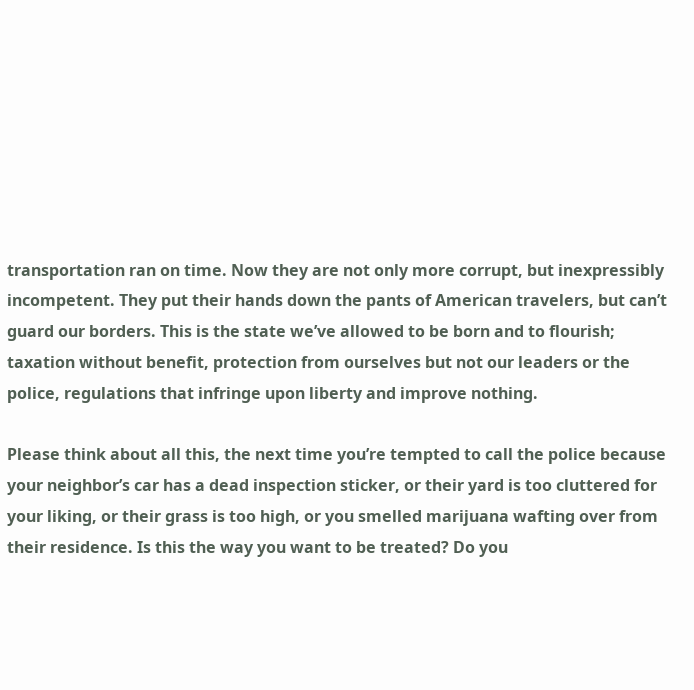transportation ran on time. Now they are not only more corrupt, but inexpressibly incompetent. They put their hands down the pants of American travelers, but can’t guard our borders. This is the state we’ve allowed to be born and to flourish; taxation without benefit, protection from ourselves but not our leaders or the police, regulations that infringe upon liberty and improve nothing.

Please think about all this, the next time you’re tempted to call the police because your neighbor’s car has a dead inspection sticker, or their yard is too cluttered for your liking, or their grass is too high, or you smelled marijuana wafting over from their residence. Is this the way you want to be treated? Do you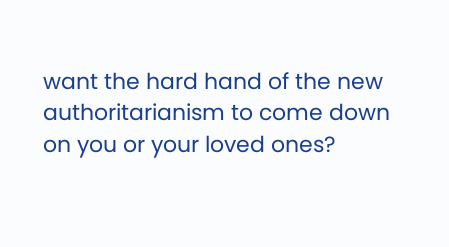want the hard hand of the new authoritarianism to come down on you or your loved ones?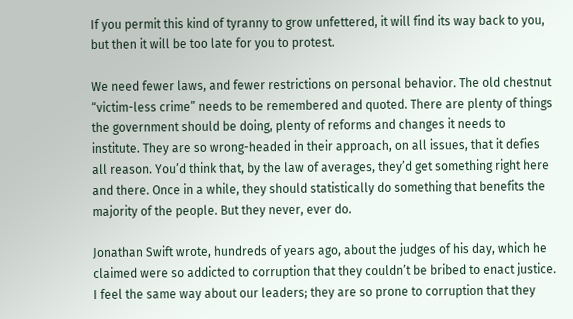If you permit this kind of tyranny to grow unfettered, it will find its way back to you, but then it will be too late for you to protest.

We need fewer laws, and fewer restrictions on personal behavior. The old chestnut “victim-less crime” needs to be remembered and quoted. There are plenty of things the government should be doing, plenty of reforms and changes it needs to institute. They are so wrong-headed in their approach, on all issues, that it defies all reason. You’d think that, by the law of averages, they’d get something right here and there. Once in a while, they should statistically do something that benefits the majority of the people. But they never, ever do.

Jonathan Swift wrote, hundreds of years ago, about the judges of his day, which he claimed were so addicted to corruption that they couldn’t be bribed to enact justice. I feel the same way about our leaders; they are so prone to corruption that they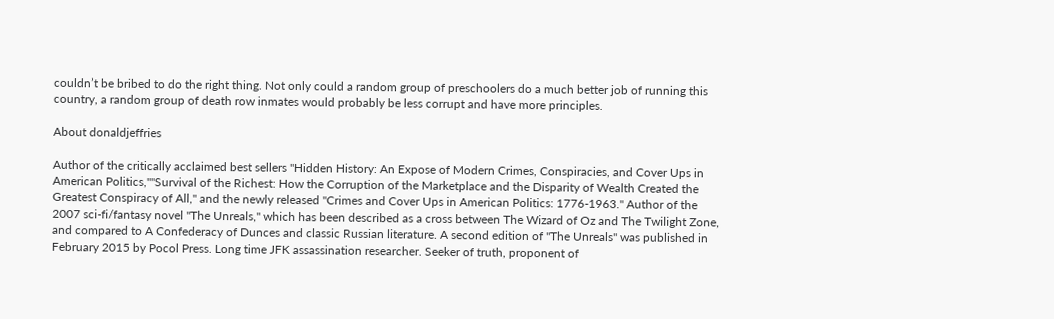couldn’t be bribed to do the right thing. Not only could a random group of preschoolers do a much better job of running this country, a random group of death row inmates would probably be less corrupt and have more principles.

About donaldjeffries

Author of the critically acclaimed best sellers "Hidden History: An Expose of Modern Crimes, Conspiracies, and Cover Ups in American Politics,""Survival of the Richest: How the Corruption of the Marketplace and the Disparity of Wealth Created the Greatest Conspiracy of All," and the newly released "Crimes and Cover Ups in American Politics: 1776-1963." Author of the 2007 sci-fi/fantasy novel "The Unreals," which has been described as a cross between The Wizard of Oz and The Twilight Zone, and compared to A Confederacy of Dunces and classic Russian literature. A second edition of "The Unreals" was published in February 2015 by Pocol Press. Long time JFK assassination researcher. Seeker of truth, proponent of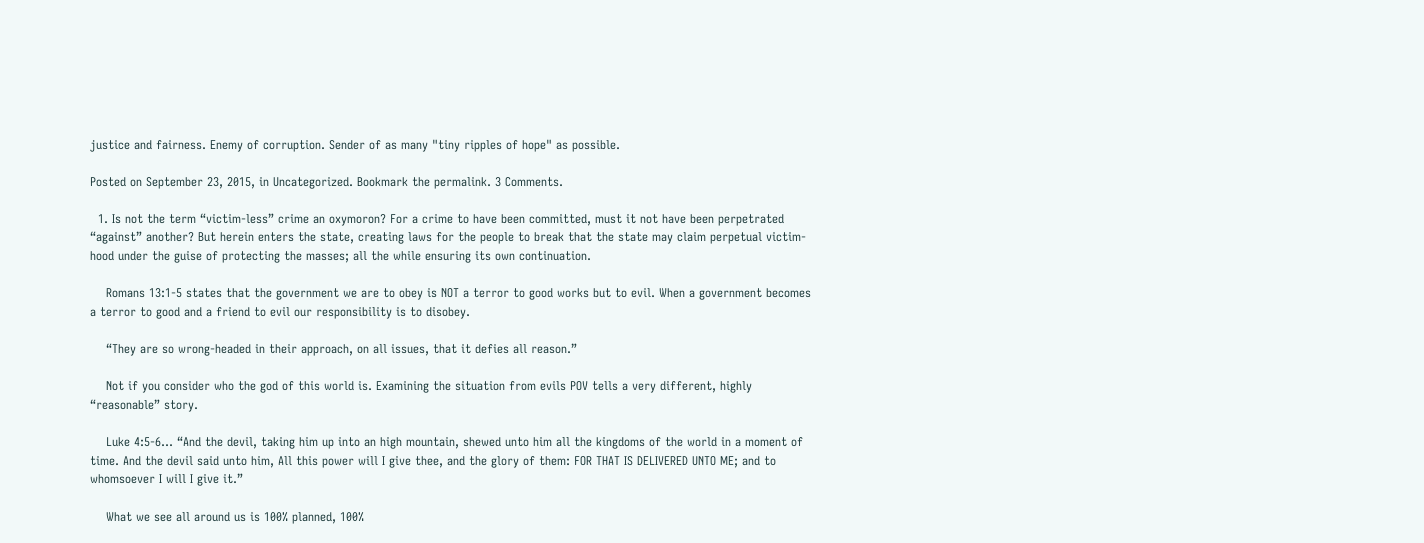justice and fairness. Enemy of corruption. Sender of as many "tiny ripples of hope" as possible.

Posted on September 23, 2015, in Uncategorized. Bookmark the permalink. 3 Comments.

  1. Is not the term “victim-less” crime an oxymoron? For a crime to have been committed, must it not have been perpetrated “against” another? But herein enters the state, creating laws for the people to break that the state may claim perpetual victim-hood under the guise of protecting the masses; all the while ensuring its own continuation.

    Romans 13:1-5 states that the government we are to obey is NOT a terror to good works but to evil. When a government becomes a terror to good and a friend to evil our responsibility is to disobey.

    “They are so wrong-headed in their approach, on all issues, that it defies all reason.”

    Not if you consider who the god of this world is. Examining the situation from evils POV tells a very different, highly “reasonable” story.

    Luke 4:5-6… “And the devil, taking him up into an high mountain, shewed unto him all the kingdoms of the world in a moment of time. And the devil said unto him, All this power will I give thee, and the glory of them: FOR THAT IS DELIVERED UNTO ME; and to whomsoever I will I give it.”

    What we see all around us is 100% planned, 100%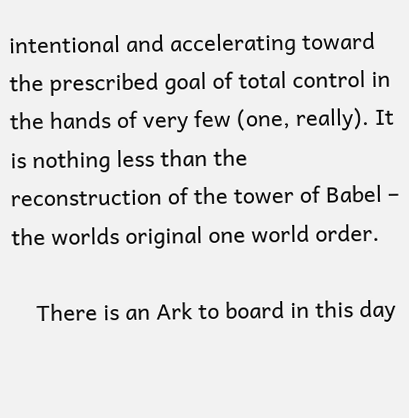intentional and accelerating toward the prescribed goal of total control in the hands of very few (one, really). It is nothing less than the reconstruction of the tower of Babel – the worlds original one world order.

    There is an Ark to board in this day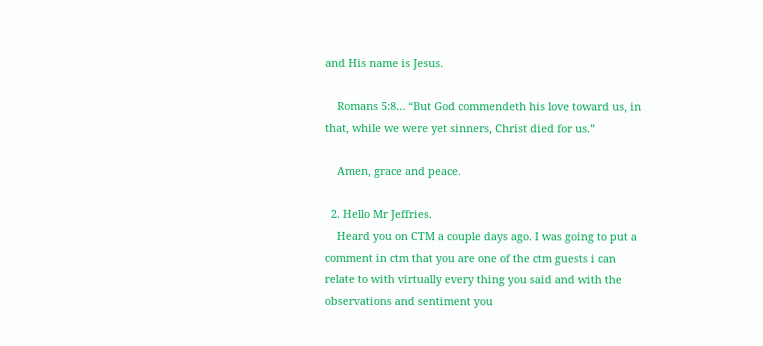and His name is Jesus.

    Romans 5:8… “But God commendeth his love toward us, in that, while we were yet sinners, Christ died for us.”

    Amen, grace and peace.

  2. Hello Mr Jeffries.
    Heard you on CTM a couple days ago. I was going to put a comment in ctm that you are one of the ctm guests i can relate to with virtually every thing you said and with the observations and sentiment you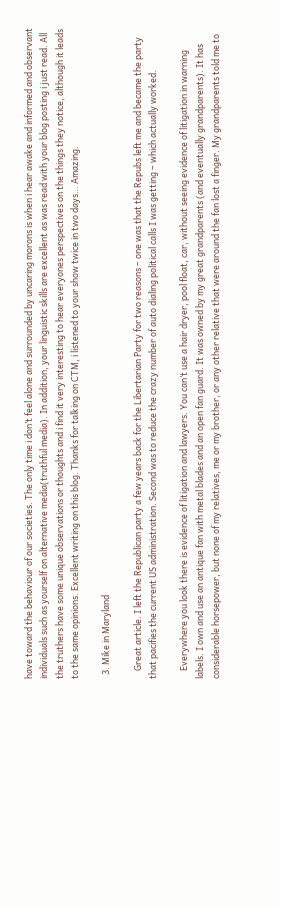have toward the behaviour of our societies. The only time i don’t feel alone and surrounded by uncaring morons is when i hear awake and informed and observant individuals such as yourself on alternative media(truthful media). In addition, your linguistic skills are excellent as was read with your blog posting i just read. All the truthers have some unique observations or thoughts and i find it very interesting to hear everyones perspectives on the things they notice, although it leads to the same opinions. Excellent writing on this blog. Thanks for talking on CTM, i listened to your show twice in two days… Amazing.

  3. Mike in Maryland

    Great article. I left the Republican party a few years back for the Libertarian Party for two reasons – one was that the Repubs left me and became the party that pacifies the current US administration. Second was to reduce the crazy number of auto dialing political calls I was getting – which actually worked.

    Everywhere you look there is evidence of litigation and lawyers. You can’t use a hair dryer, pool float, car, without seeing evidence of litigation in warning labels. I own and use an antique fan with metal blades and an open fan guard. It was owned by my great grandparents (and eventually grandparents). It has considerable horsepower, but none of my relatives, me or my brother, or any other relative that were around the fan lost a finger. My grandparents told me to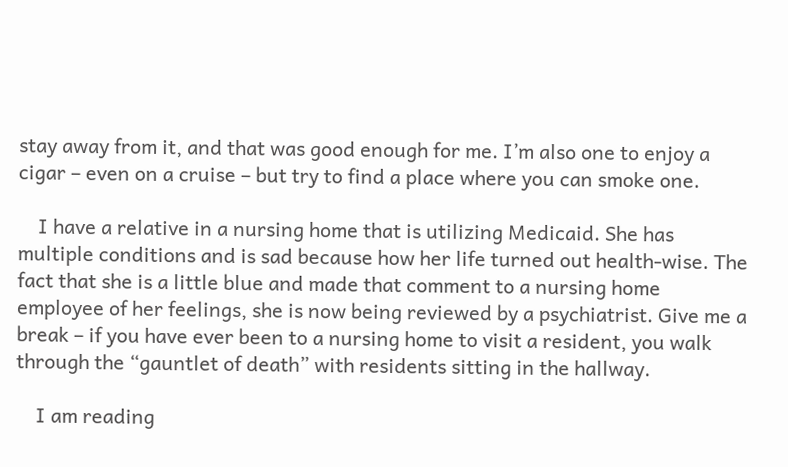stay away from it, and that was good enough for me. I’m also one to enjoy a cigar – even on a cruise – but try to find a place where you can smoke one.

    I have a relative in a nursing home that is utilizing Medicaid. She has multiple conditions and is sad because how her life turned out health-wise. The fact that she is a little blue and made that comment to a nursing home employee of her feelings, she is now being reviewed by a psychiatrist. Give me a break – if you have ever been to a nursing home to visit a resident, you walk through the “gauntlet of death” with residents sitting in the hallway.

    I am reading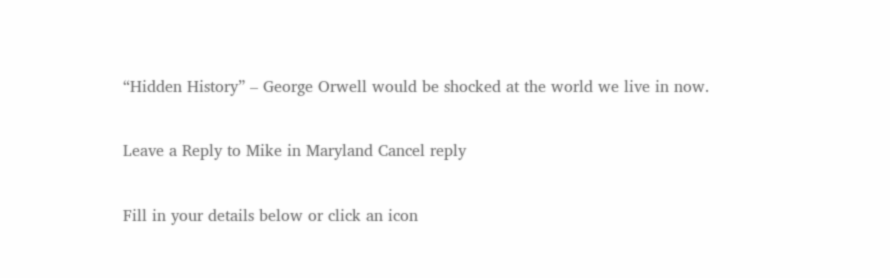“Hidden History” – George Orwell would be shocked at the world we live in now.

Leave a Reply to Mike in Maryland Cancel reply

Fill in your details below or click an icon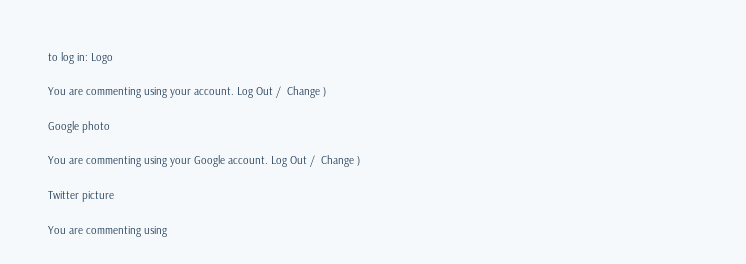to log in: Logo

You are commenting using your account. Log Out /  Change )

Google photo

You are commenting using your Google account. Log Out /  Change )

Twitter picture

You are commenting using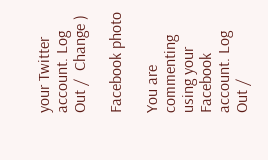your Twitter account. Log Out /  Change )

Facebook photo

You are commenting using your Facebook account. Log Out /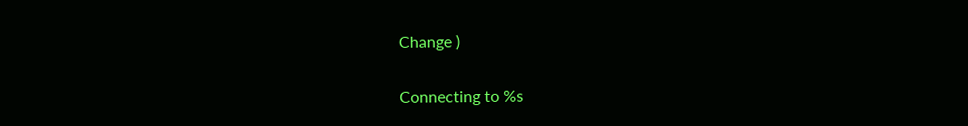Change )

Connecting to %s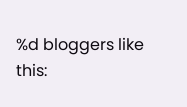%d bloggers like this: